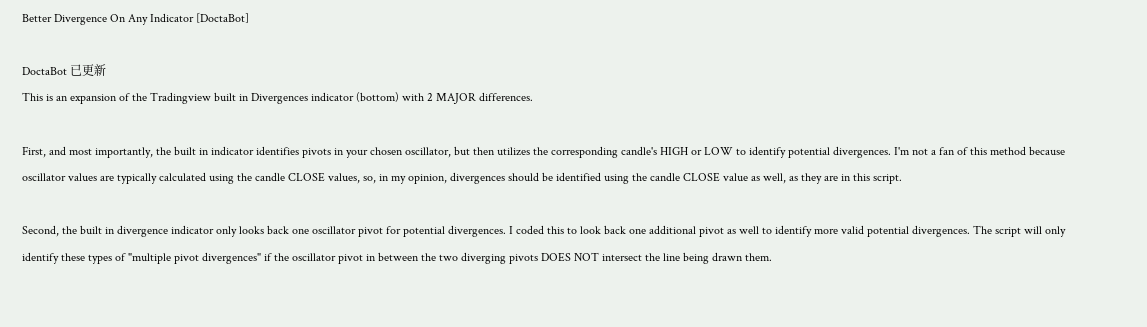Better Divergence On Any Indicator [DoctaBot]

DoctaBot 已更新
This is an expansion of the Tradingview built in Divergences indicator (bottom) with 2 MAJOR differences.

First, and most importantly, the built in indicator identifies pivots in your chosen oscillator, but then utilizes the corresponding candle's HIGH or LOW to identify potential divergences. I'm not a fan of this method because oscillator values are typically calculated using the candle CLOSE values, so, in my opinion, divergences should be identified using the candle CLOSE value as well, as they are in this script.

Second, the built in divergence indicator only looks back one oscillator pivot for potential divergences. I coded this to look back one additional pivot as well to identify more valid potential divergences. The script will only identify these types of "multiple pivot divergences" if the oscillator pivot in between the two diverging pivots DOES NOT intersect the line being drawn them.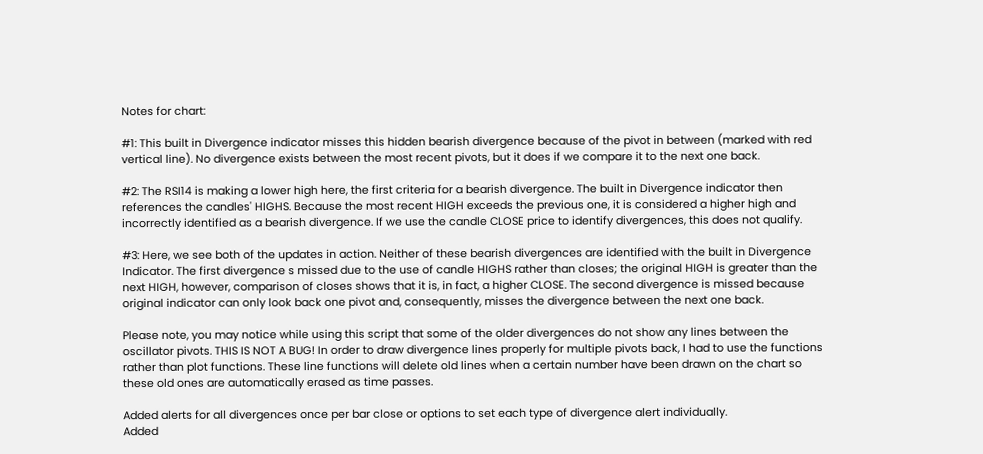Notes for chart:

#1: This built in Divergence indicator misses this hidden bearish divergence because of the pivot in between (marked with red vertical line). No divergence exists between the most recent pivots, but it does if we compare it to the next one back.

#2: The RSI14 is making a lower high here, the first criteria for a bearish divergence. The built in Divergence indicator then references the candles' HIGHS. Because the most recent HIGH exceeds the previous one, it is considered a higher high and incorrectly identified as a bearish divergence. If we use the candle CLOSE price to identify divergences, this does not qualify.

#3: Here, we see both of the updates in action. Neither of these bearish divergences are identified with the built in Divergence Indicator. The first divergence s missed due to the use of candle HIGHS rather than closes; the original HIGH is greater than the next HIGH, however, comparison of closes shows that it is, in fact, a higher CLOSE. The second divergence is missed because original indicator can only look back one pivot and, consequently, misses the divergence between the next one back.

Please note, you may notice while using this script that some of the older divergences do not show any lines between the oscillator pivots. THIS IS NOT A BUG! In order to draw divergence lines properly for multiple pivots back, I had to use the functions rather than plot functions. These line functions will delete old lines when a certain number have been drawn on the chart so these old ones are automatically erased as time passes.

Added alerts for all divergences once per bar close or options to set each type of divergence alert individually.
Added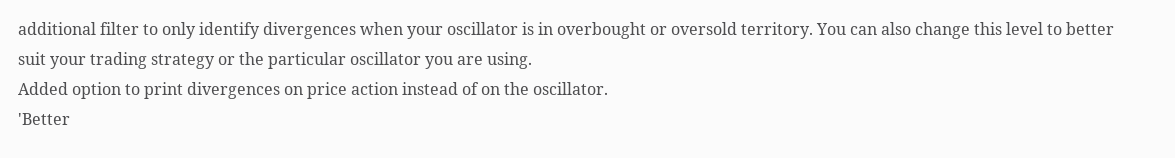additional filter to only identify divergences when your oscillator is in overbought or oversold territory. You can also change this level to better suit your trading strategy or the particular oscillator you are using.
Added option to print divergences on price action instead of on the oscillator.
'Better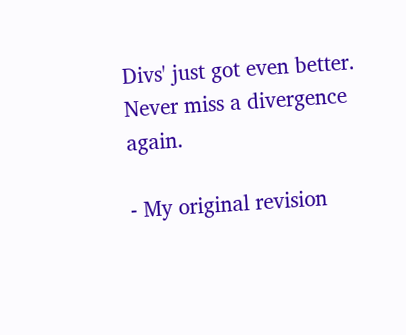Divs' just got even better. Never miss a divergence again.

- My original revision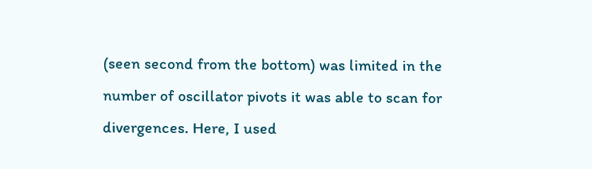(seen second from the bottom) was limited in the number of oscillator pivots it was able to scan for divergences. Here, I used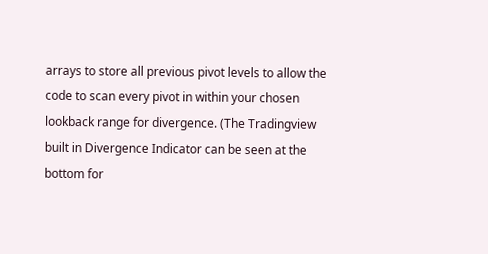arrays to store all previous pivot levels to allow the code to scan every pivot in within your chosen lookback range for divergence. (The Tradingview built in Divergence Indicator can be seen at the bottom for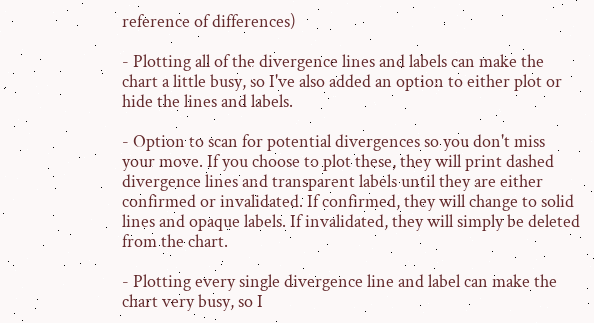reference of differences)

- Plotting all of the divergence lines and labels can make the chart a little busy, so I've also added an option to either plot or hide the lines and labels.

- Option to scan for potential divergences so you don't miss your move. If you choose to plot these, they will print dashed divergence lines and transparent labels until they are either confirmed or invalidated. If confirmed, they will change to solid lines and opaque labels. If invalidated, they will simply be deleted from the chart.

- Plotting every single divergence line and label can make the chart very busy, so I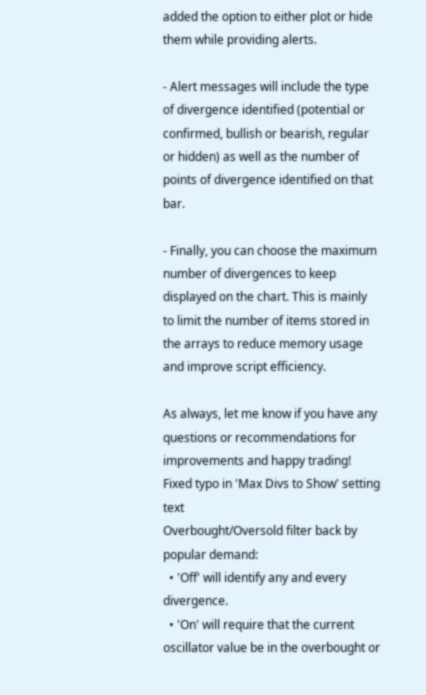added the option to either plot or hide them while providing alerts.

- Alert messages will include the type of divergence identified (potential or confirmed, bullish or bearish, regular or hidden) as well as the number of points of divergence identified on that bar.

- Finally, you can choose the maximum number of divergences to keep displayed on the chart. This is mainly to limit the number of items stored in the arrays to reduce memory usage and improve script efficiency.

As always, let me know if you have any questions or recommendations for improvements and happy trading!
Fixed typo in 'Max Divs to Show' setting text
Overbought/Oversold filter back by popular demand:
  • 'Off' will identify any and every divergence.
  • 'On' will require that the current oscillator value be in the overbought or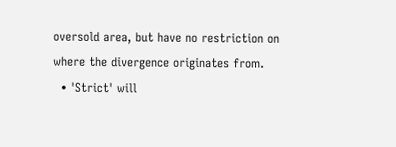oversold area, but have no restriction on where the divergence originates from.
  • 'Strict' will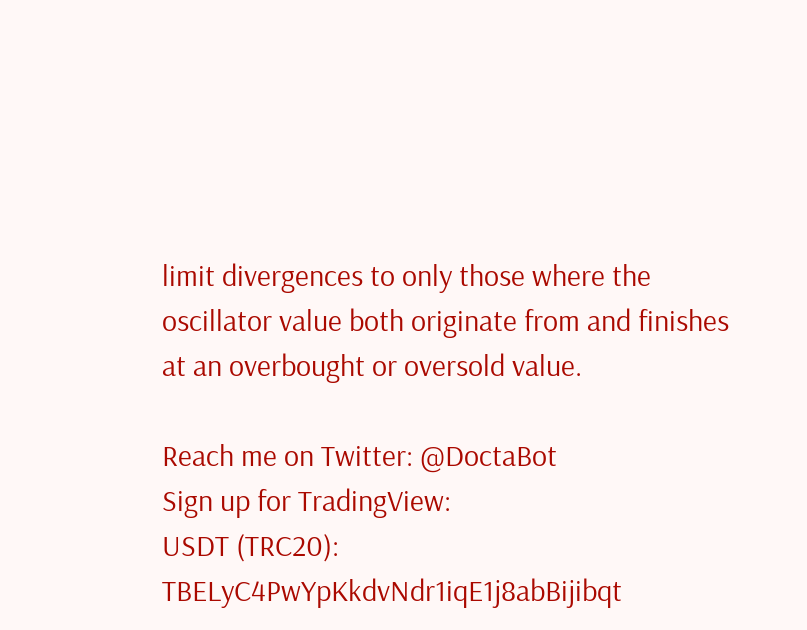limit divergences to only those where the oscillator value both originate from and finishes at an overbought or oversold value.

Reach me on Twitter: @DoctaBot
Sign up for TradingView:
USDT (TRC20): TBELyC4PwYpKkdvNdr1iqE1j8abBijibqt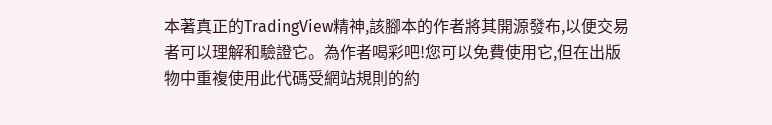本著真正的TradingView精神,該腳本的作者將其開源發布,以便交易者可以理解和驗證它。為作者喝彩吧!您可以免費使用它,但在出版物中重複使用此代碼受網站規則的約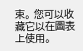束。 您可以收藏它以在圖表上使用。